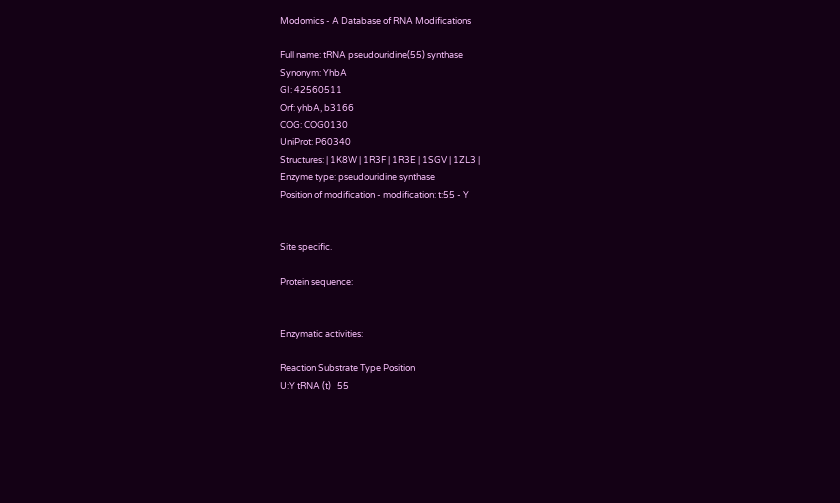Modomics - A Database of RNA Modifications

Full name: tRNA pseudouridine(55) synthase
Synonym: YhbA
GI: 42560511
Orf: yhbA, b3166
COG: COG0130
UniProt: P60340
Structures: | 1K8W | 1R3F | 1R3E | 1SGV | 1ZL3 |
Enzyme type: pseudouridine synthase
Position of modification - modification: t:55 - Y


Site specific.

Protein sequence:


Enzymatic activities:

Reaction Substrate Type Position
U:Y tRNA (t)   55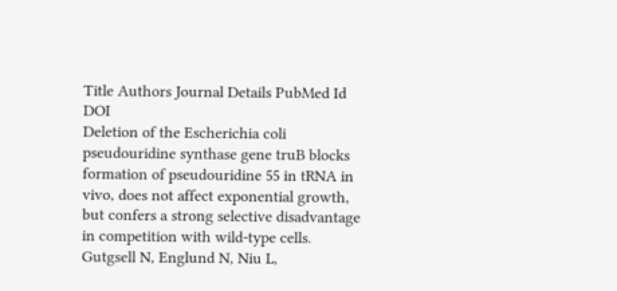Title Authors Journal Details PubMed Id DOI
Deletion of the Escherichia coli pseudouridine synthase gene truB blocks formation of pseudouridine 55 in tRNA in vivo, does not affect exponential growth, but confers a strong selective disadvantage in competition with wild-type cells. Gutgsell N, Englund N, Niu L,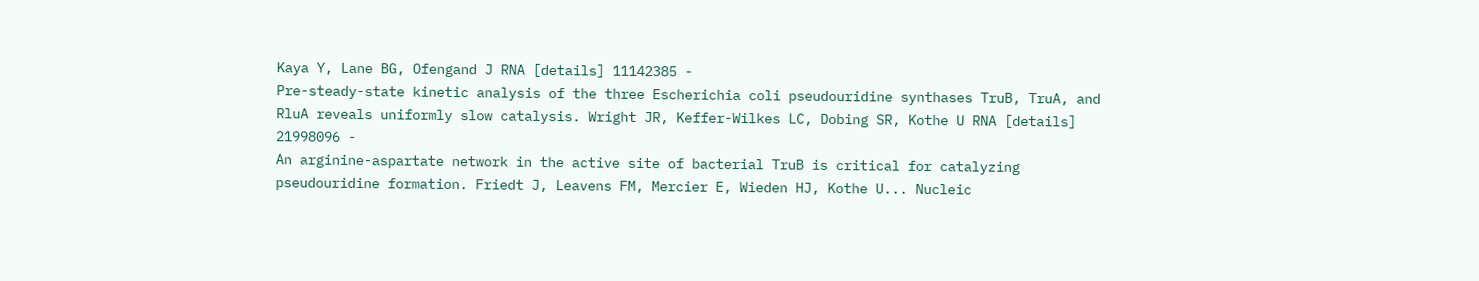Kaya Y, Lane BG, Ofengand J RNA [details] 11142385 -
Pre-steady-state kinetic analysis of the three Escherichia coli pseudouridine synthases TruB, TruA, and RluA reveals uniformly slow catalysis. Wright JR, Keffer-Wilkes LC, Dobing SR, Kothe U RNA [details] 21998096 -
An arginine-aspartate network in the active site of bacterial TruB is critical for catalyzing pseudouridine formation. Friedt J, Leavens FM, Mercier E, Wieden HJ, Kothe U... Nucleic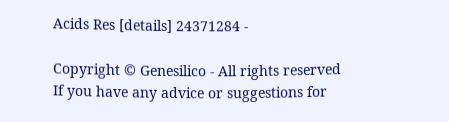Acids Res [details] 24371284 -

Copyright © Genesilico - All rights reserved
If you have any advice or suggestions for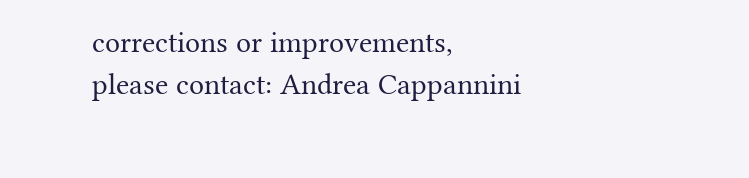corrections or improvements, please contact: Andrea Cappannini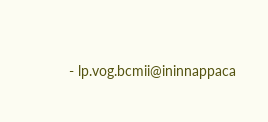- lp.vog.bcmii@ininnappaca